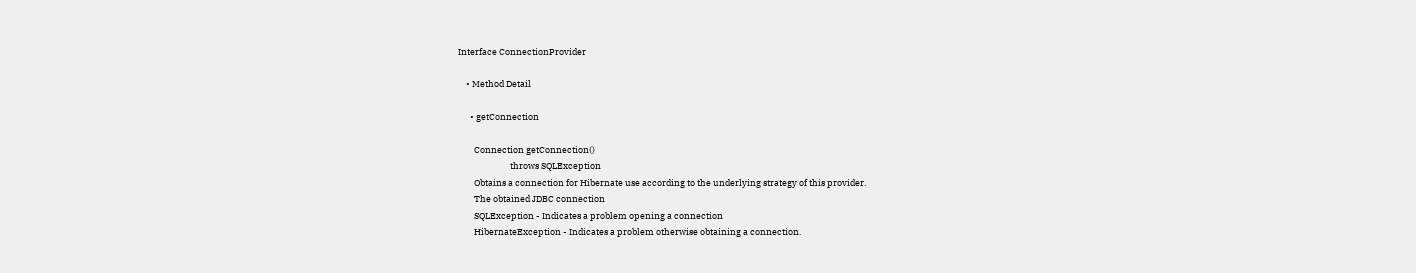Interface ConnectionProvider

    • Method Detail

      • getConnection

        Connection getConnection()
                          throws SQLException
        Obtains a connection for Hibernate use according to the underlying strategy of this provider.
        The obtained JDBC connection
        SQLException - Indicates a problem opening a connection
        HibernateException - Indicates a problem otherwise obtaining a connection.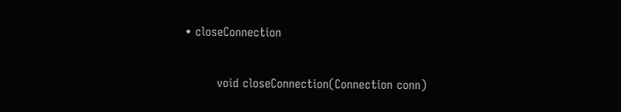• closeConnection

        void closeConnection(Connection conn)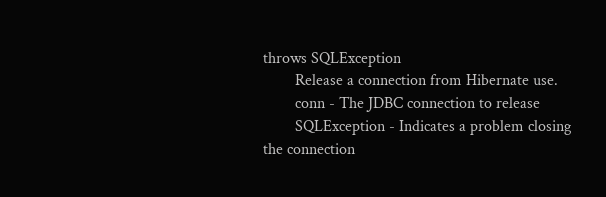throws SQLException
        Release a connection from Hibernate use.
        conn - The JDBC connection to release
        SQLException - Indicates a problem closing the connection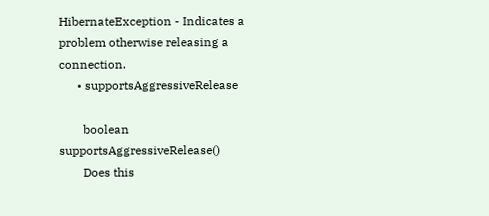HibernateException - Indicates a problem otherwise releasing a connection.
      • supportsAggressiveRelease

        boolean supportsAggressiveRelease()
        Does this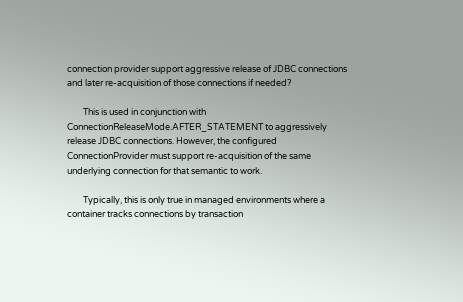connection provider support aggressive release of JDBC connections and later re-acquisition of those connections if needed?

        This is used in conjunction with ConnectionReleaseMode.AFTER_STATEMENT to aggressively release JDBC connections. However, the configured ConnectionProvider must support re-acquisition of the same underlying connection for that semantic to work.

        Typically, this is only true in managed environments where a container tracks connections by transaction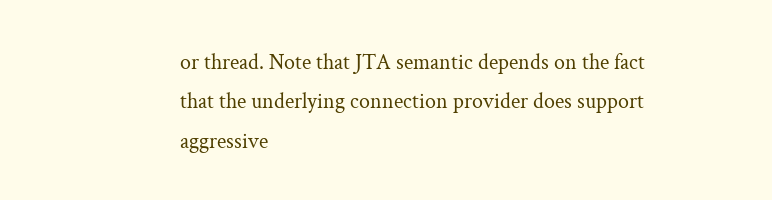or thread. Note that JTA semantic depends on the fact that the underlying connection provider does support aggressive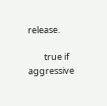release.

        true if aggressive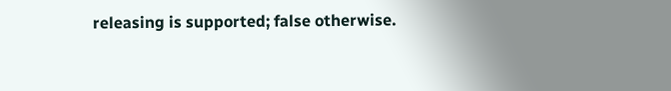releasing is supported; false otherwise.